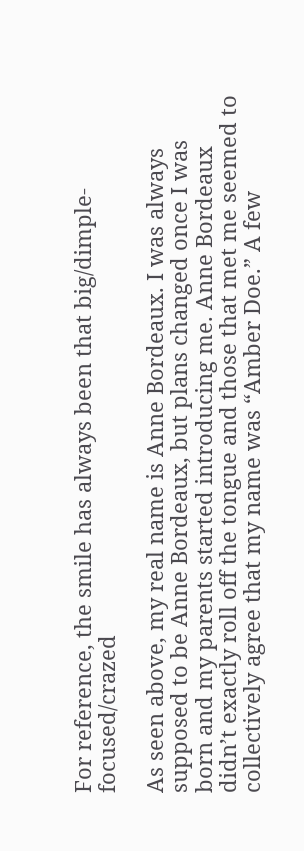For reference, the smile has always been that big/dimple-focused/crazed

As seen above, my real name is Anne Bordeaux. I was always supposed to be Anne Bordeaux, but plans changed once I was born and my parents started introducing me. Anne Bordeaux didn’t exactly roll off the tongue and those that met me seemed to collectively agree that my name was “Amber Doe.” A few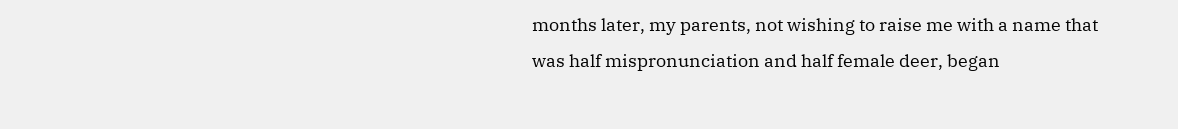months later, my parents, not wishing to raise me with a name that was half mispronunciation and half female deer, began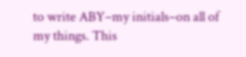to write ABY–my initials–on all of my things. This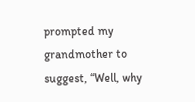prompted my grandmother to suggest, “Well, why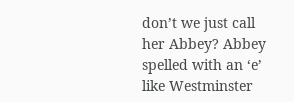don’t we just call her Abbey? Abbey spelled with an ‘e’ like Westminster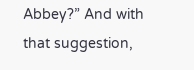Abbey?” And with that suggestion,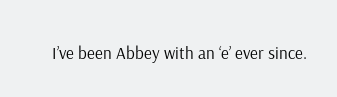I’ve been Abbey with an ‘e’ ever since.